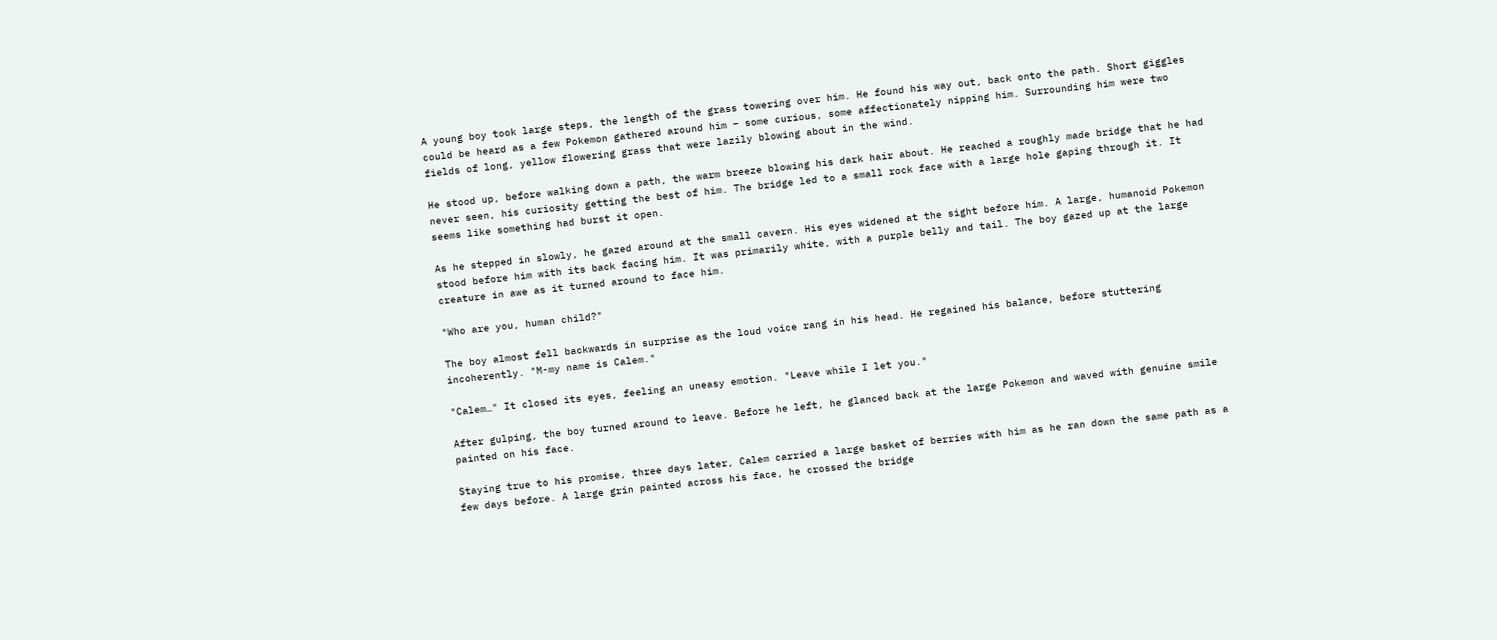A young boy took large steps, the length of the grass towering over him. He found his way out, back onto the path. Short giggles could be heard as a few Pokemon gathered around him – some curious, some affectionately nipping him. Surrounding him were two fields of long, yellow flowering grass that were lazily blowing about in the wind.

He stood up, before walking down a path, the warm breeze blowing his dark hair about. He reached a roughly made bridge that he had never seen, his curiosity getting the best of him. The bridge led to a small rock face with a large hole gaping through it. It seems like something had burst it open.

As he stepped in slowly, he gazed around at the small cavern. His eyes widened at the sight before him. A large, humanoid Pokemon stood before him with its back facing him. It was primarily white, with a purple belly and tail. The boy gazed up at the large creature in awe as it turned around to face him.

"Who are you, human child?"

The boy almost fell backwards in surprise as the loud voice rang in his head. He regained his balance, before stuttering incoherently. "M-my name is Calem."

"Calem…" It closed its eyes, feeling an uneasy emotion. "Leave while I let you."

After gulping, the boy turned around to leave. Before he left, he glanced back at the large Pokemon and waved with genuine smile painted on his face.

Staying true to his promise, three days later, Calem carried a large basket of berries with him as he ran down the same path as a few days before. A large grin painted across his face, he crossed the bridge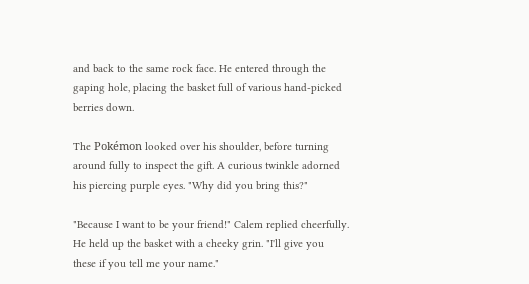and back to the same rock face. He entered through the gaping hole, placing the basket full of various hand-picked berries down.

The Pokémon looked over his shoulder, before turning around fully to inspect the gift. A curious twinkle adorned his piercing purple eyes. "Why did you bring this?"

"Because I want to be your friend!" Calem replied cheerfully. He held up the basket with a cheeky grin. "I'll give you these if you tell me your name."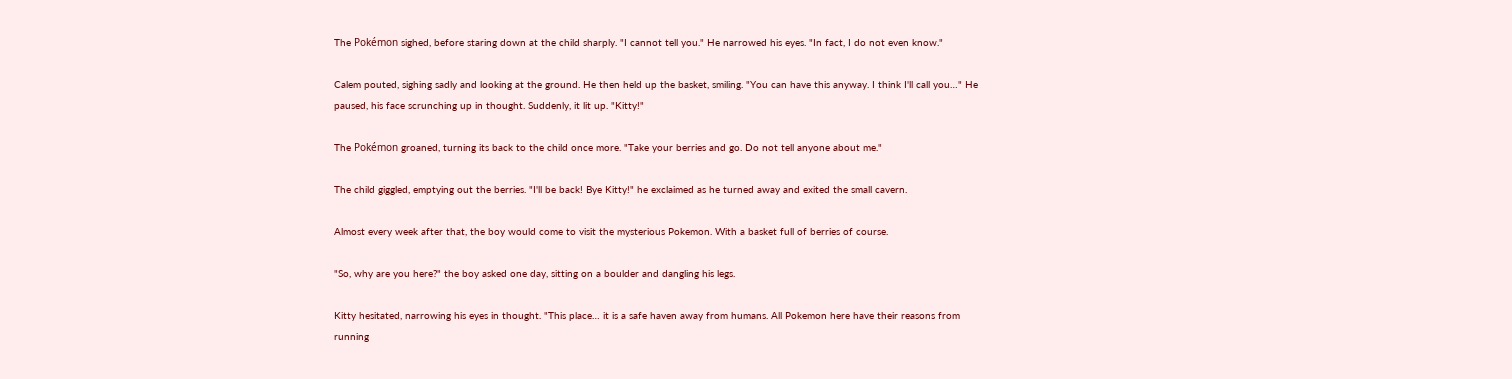The Pokémon sighed, before staring down at the child sharply. "I cannot tell you." He narrowed his eyes. "In fact, I do not even know."

Calem pouted, sighing sadly and looking at the ground. He then held up the basket, smiling. "You can have this anyway. I think I'll call you…" He paused, his face scrunching up in thought. Suddenly, it lit up. "Kitty!"

The Pokémon groaned, turning its back to the child once more. "Take your berries and go. Do not tell anyone about me."

The child giggled, emptying out the berries. "I'll be back! Bye Kitty!" he exclaimed as he turned away and exited the small cavern.

Almost every week after that, the boy would come to visit the mysterious Pokemon. With a basket full of berries of course.

"So, why are you here?" the boy asked one day, sitting on a boulder and dangling his legs.

Kitty hesitated, narrowing his eyes in thought. "This place… it is a safe haven away from humans. All Pokemon here have their reasons from running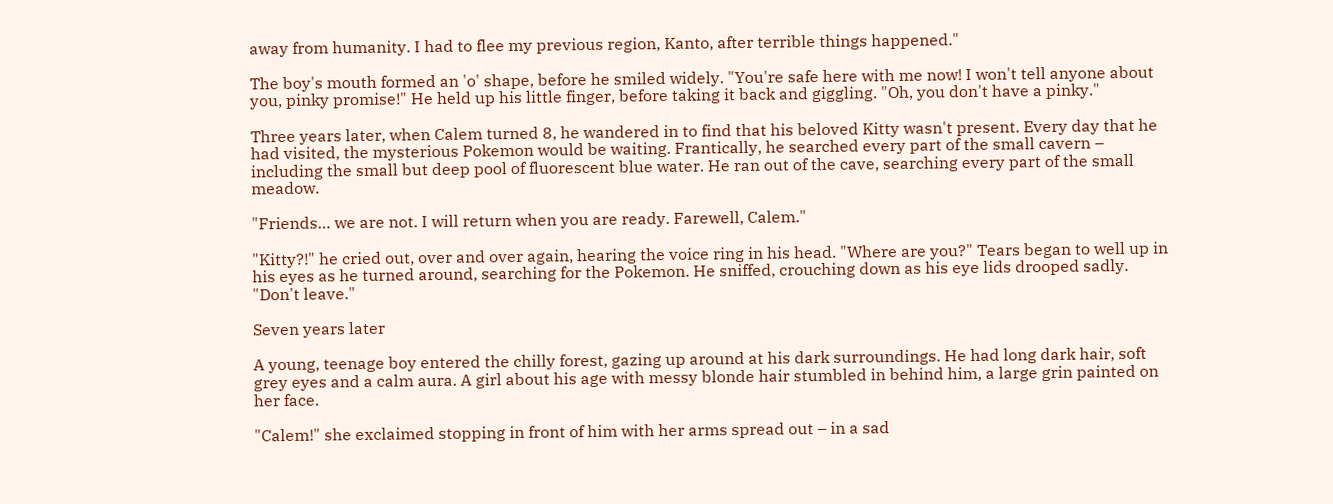away from humanity. I had to flee my previous region, Kanto, after terrible things happened."

The boy's mouth formed an 'o' shape, before he smiled widely. "You're safe here with me now! I won't tell anyone about you, pinky promise!" He held up his little finger, before taking it back and giggling. "Oh, you don't have a pinky."

Three years later, when Calem turned 8, he wandered in to find that his beloved Kitty wasn't present. Every day that he had visited, the mysterious Pokemon would be waiting. Frantically, he searched every part of the small cavern – including the small but deep pool of fluorescent blue water. He ran out of the cave, searching every part of the small meadow.

"Friends… we are not. I will return when you are ready. Farewell, Calem."

"Kitty?!" he cried out, over and over again, hearing the voice ring in his head. "Where are you?" Tears began to well up in his eyes as he turned around, searching for the Pokemon. He sniffed, crouching down as his eye lids drooped sadly. "Don't leave."

Seven years later

A young, teenage boy entered the chilly forest, gazing up around at his dark surroundings. He had long dark hair, soft grey eyes and a calm aura. A girl about his age with messy blonde hair stumbled in behind him, a large grin painted on her face.

"Calem!" she exclaimed stopping in front of him with her arms spread out – in a sad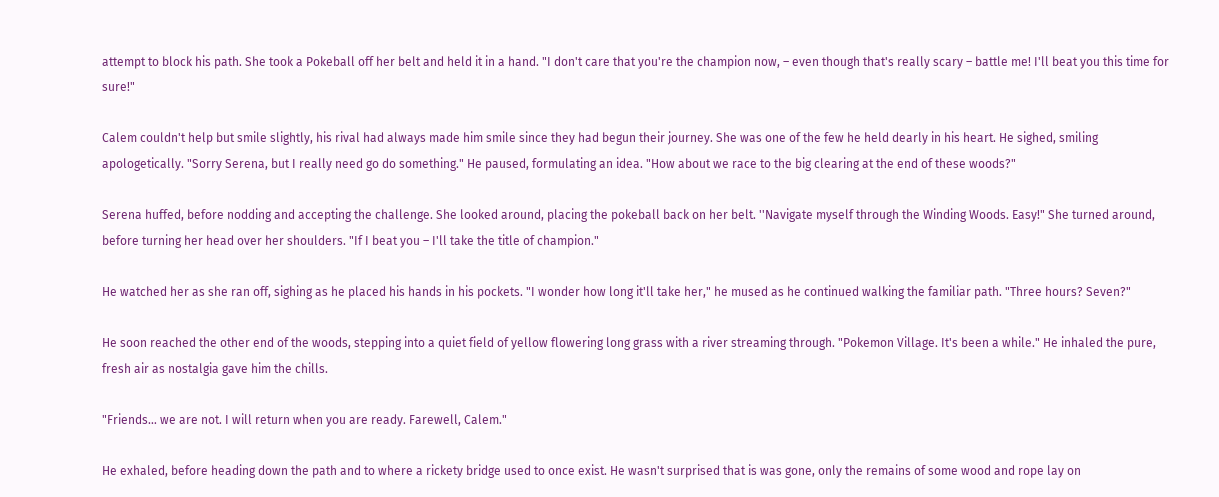attempt to block his path. She took a Pokeball off her belt and held it in a hand. "I don't care that you're the champion now, – even though that's really scary – battle me! I'll beat you this time for sure!"

Calem couldn't help but smile slightly, his rival had always made him smile since they had begun their journey. She was one of the few he held dearly in his heart. He sighed, smiling apologetically. "Sorry Serena, but I really need go do something." He paused, formulating an idea. "How about we race to the big clearing at the end of these woods?"

Serena huffed, before nodding and accepting the challenge. She looked around, placing the pokeball back on her belt. ''Navigate myself through the Winding Woods. Easy!" She turned around, before turning her head over her shoulders. "If I beat you – I'll take the title of champion."

He watched her as she ran off, sighing as he placed his hands in his pockets. "I wonder how long it'll take her," he mused as he continued walking the familiar path. "Three hours? Seven?"

He soon reached the other end of the woods, stepping into a quiet field of yellow flowering long grass with a river streaming through. "Pokemon Village. It's been a while." He inhaled the pure, fresh air as nostalgia gave him the chills.

"Friends… we are not. I will return when you are ready. Farewell, Calem."

He exhaled, before heading down the path and to where a rickety bridge used to once exist. He wasn't surprised that is was gone, only the remains of some wood and rope lay on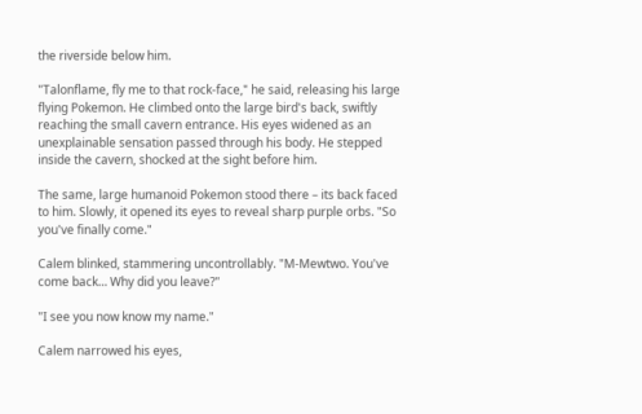the riverside below him.

"Talonflame, fly me to that rock-face," he said, releasing his large flying Pokemon. He climbed onto the large bird's back, swiftly reaching the small cavern entrance. His eyes widened as an unexplainable sensation passed through his body. He stepped inside the cavern, shocked at the sight before him.

The same, large humanoid Pokemon stood there – its back faced to him. Slowly, it opened its eyes to reveal sharp purple orbs. "So you've finally come."

Calem blinked, stammering uncontrollably. "M-Mewtwo. You've come back… Why did you leave?"

"I see you now know my name."

Calem narrowed his eyes,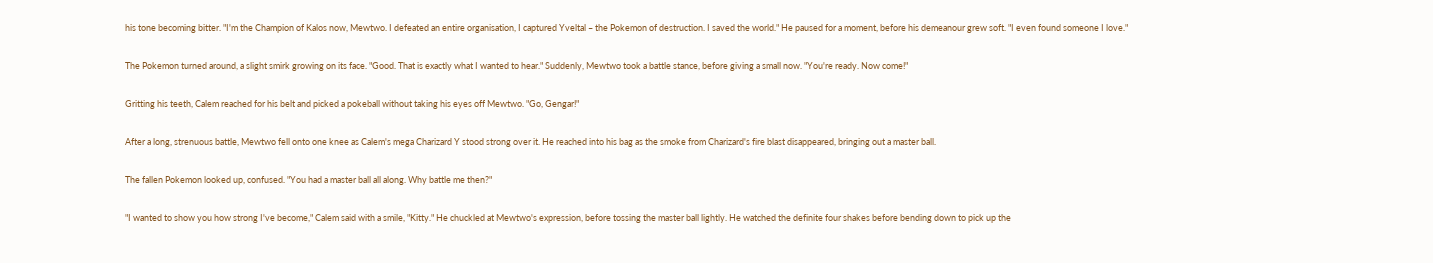his tone becoming bitter. "I'm the Champion of Kalos now, Mewtwo. I defeated an entire organisation, I captured Yveltal – the Pokemon of destruction. I saved the world." He paused for a moment, before his demeanour grew soft. "I even found someone I love."

The Pokemon turned around, a slight smirk growing on its face. "Good. That is exactly what I wanted to hear." Suddenly, Mewtwo took a battle stance, before giving a small now. "You're ready. Now come!"

Gritting his teeth, Calem reached for his belt and picked a pokeball without taking his eyes off Mewtwo. "Go, Gengar!"

After a long, strenuous battle, Mewtwo fell onto one knee as Calem's mega Charizard Y stood strong over it. He reached into his bag as the smoke from Charizard's fire blast disappeared, bringing out a master ball.

The fallen Pokemon looked up, confused. "You had a master ball all along. Why battle me then?"

"I wanted to show you how strong I've become," Calem said with a smile, "Kitty." He chuckled at Mewtwo's expression, before tossing the master ball lightly. He watched the definite four shakes before bending down to pick up the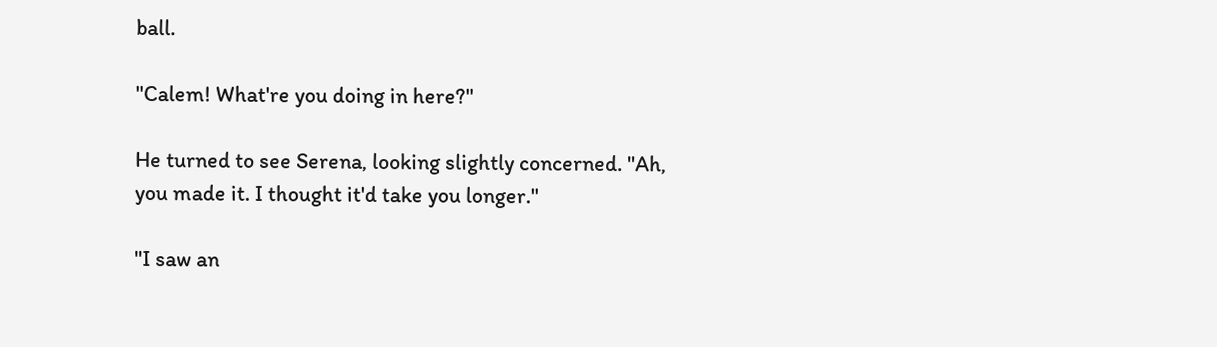ball.

"Calem! What're you doing in here?"

He turned to see Serena, looking slightly concerned. "Ah, you made it. I thought it'd take you longer."

"I saw an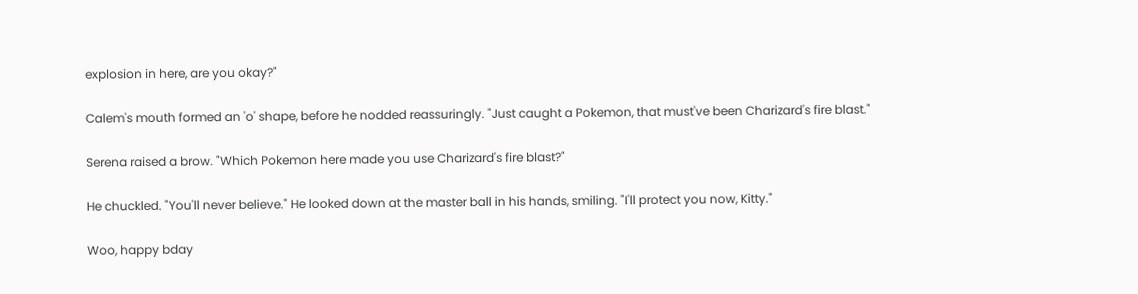explosion in here, are you okay?"

Calem's mouth formed an 'o' shape, before he nodded reassuringly. "Just caught a Pokemon, that must've been Charizard's fire blast."

Serena raised a brow. "Which Pokemon here made you use Charizard's fire blast?"

He chuckled. "You'll never believe." He looked down at the master ball in his hands, smiling. "I'll protect you now, Kitty."

Woo, happy bday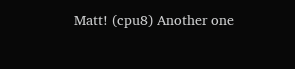Matt! (cpu8) Another one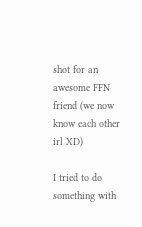shot for an awesome FFN friend (we now know each other irl XD)

I tried to do something with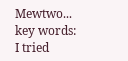Mewtwo... key words: I tried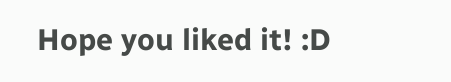Hope you liked it! :D